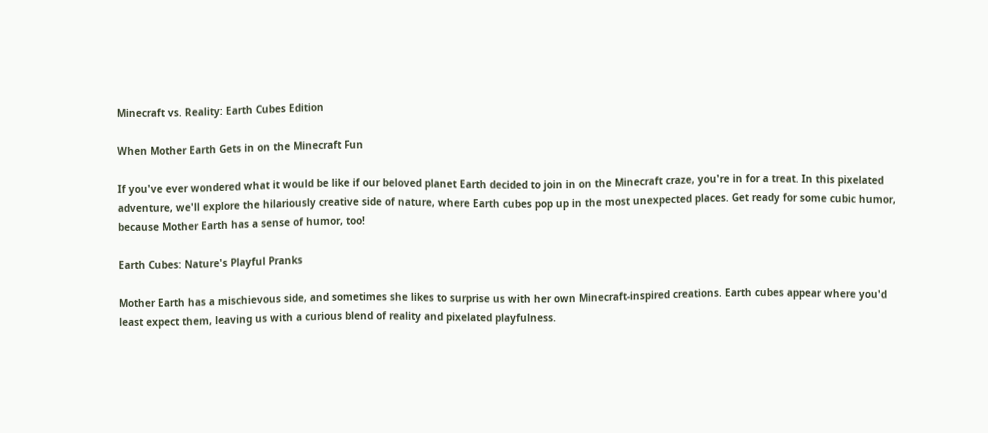Minecraft vs. Reality: Earth Cubes Edition

When Mother Earth Gets in on the Minecraft Fun

If you've ever wondered what it would be like if our beloved planet Earth decided to join in on the Minecraft craze, you're in for a treat. In this pixelated adventure, we'll explore the hilariously creative side of nature, where Earth cubes pop up in the most unexpected places. Get ready for some cubic humor, because Mother Earth has a sense of humor, too!

Earth Cubes: Nature's Playful Pranks

Mother Earth has a mischievous side, and sometimes she likes to surprise us with her own Minecraft-inspired creations. Earth cubes appear where you'd least expect them, leaving us with a curious blend of reality and pixelated playfulness.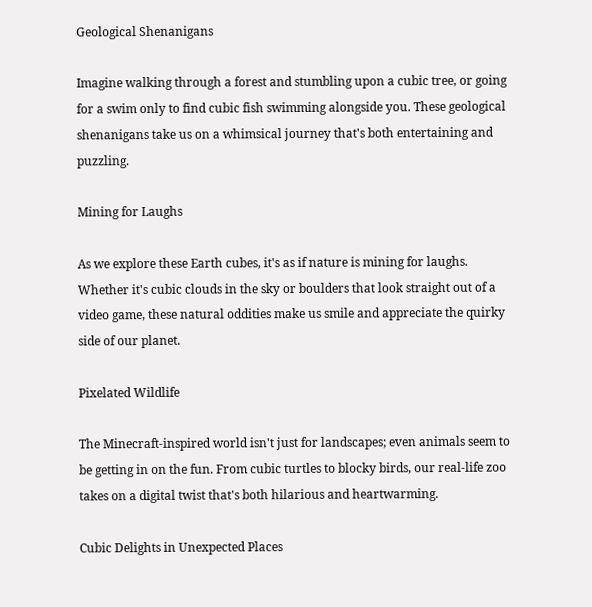Geological Shenanigans

Imagine walking through a forest and stumbling upon a cubic tree, or going for a swim only to find cubic fish swimming alongside you. These geological shenanigans take us on a whimsical journey that's both entertaining and puzzling.

Mining for Laughs

As we explore these Earth cubes, it's as if nature is mining for laughs. Whether it's cubic clouds in the sky or boulders that look straight out of a video game, these natural oddities make us smile and appreciate the quirky side of our planet.

Pixelated Wildlife

The Minecraft-inspired world isn't just for landscapes; even animals seem to be getting in on the fun. From cubic turtles to blocky birds, our real-life zoo takes on a digital twist that's both hilarious and heartwarming.

Cubic Delights in Unexpected Places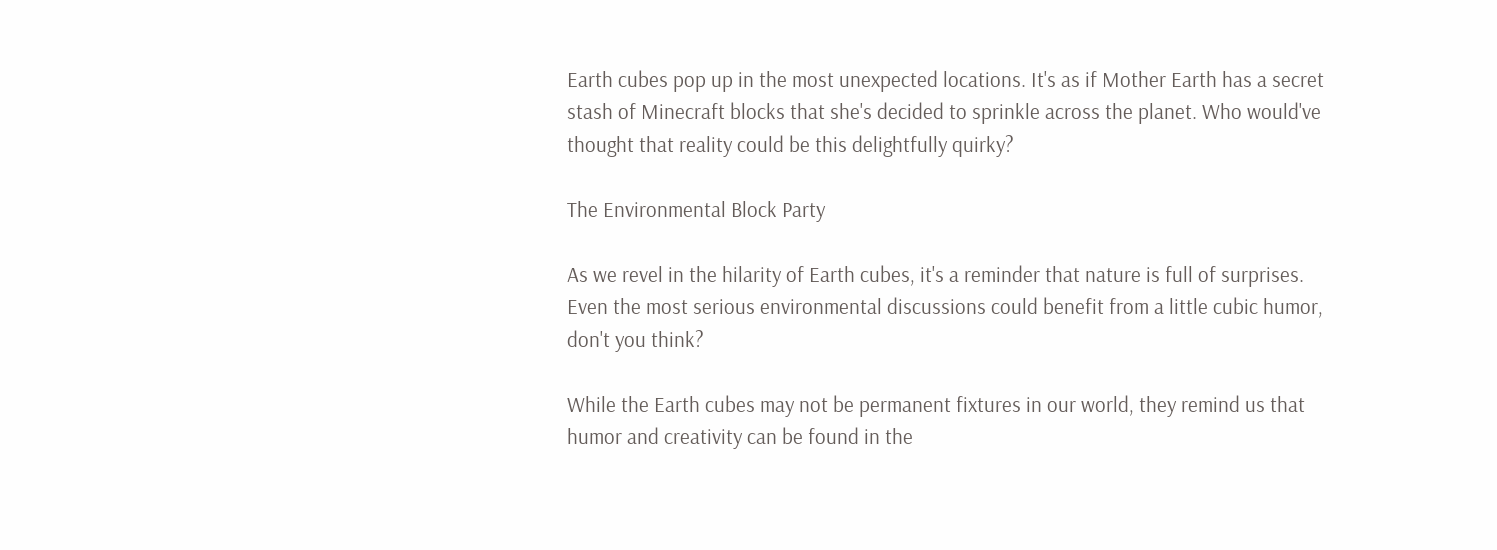Earth cubes pop up in the most unexpected locations. It's as if Mother Earth has a secret stash of Minecraft blocks that she's decided to sprinkle across the planet. Who would've thought that reality could be this delightfully quirky?

The Environmental Block Party

As we revel in the hilarity of Earth cubes, it's a reminder that nature is full of surprises. Even the most serious environmental discussions could benefit from a little cubic humor, don't you think?

While the Earth cubes may not be permanent fixtures in our world, they remind us that humor and creativity can be found in the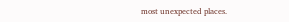most unexpected places.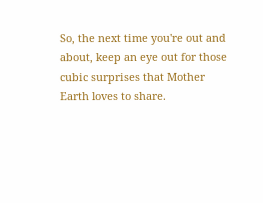So, the next time you're out and about, keep an eye out for those cubic surprises that Mother Earth loves to share.